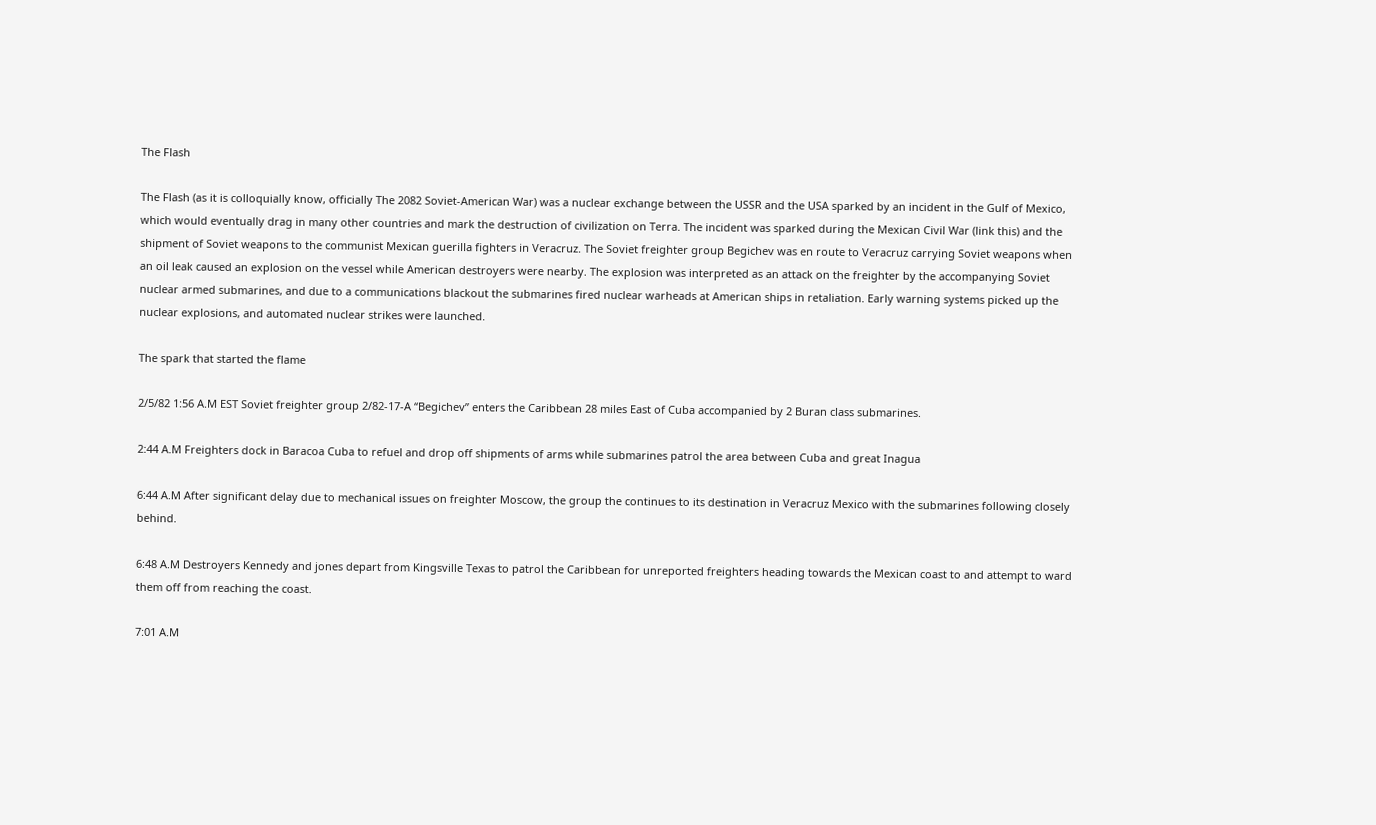The Flash

The Flash (as it is colloquially know, officially The 2082 Soviet-American War) was a nuclear exchange between the USSR and the USA sparked by an incident in the Gulf of Mexico, which would eventually drag in many other countries and mark the destruction of civilization on Terra. The incident was sparked during the Mexican Civil War (link this) and the shipment of Soviet weapons to the communist Mexican guerilla fighters in Veracruz. The Soviet freighter group Begichev was en route to Veracruz carrying Soviet weapons when an oil leak caused an explosion on the vessel while American destroyers were nearby. The explosion was interpreted as an attack on the freighter by the accompanying Soviet nuclear armed submarines, and due to a communications blackout the submarines fired nuclear warheads at American ships in retaliation. Early warning systems picked up the nuclear explosions, and automated nuclear strikes were launched.

The spark that started the flame

2/5/82 1:56 A.M EST Soviet freighter group 2/82-17-A “Begichev” enters the Caribbean 28 miles East of Cuba accompanied by 2 Buran class submarines.

2:44 A.M Freighters dock in Baracoa Cuba to refuel and drop off shipments of arms while submarines patrol the area between Cuba and great Inagua

6:44 A.M After significant delay due to mechanical issues on freighter Moscow, the group the continues to its destination in Veracruz Mexico with the submarines following closely behind.

6:48 A.M Destroyers Kennedy and jones depart from Kingsville Texas to patrol the Caribbean for unreported freighters heading towards the Mexican coast to and attempt to ward them off from reaching the coast.

7:01 A.M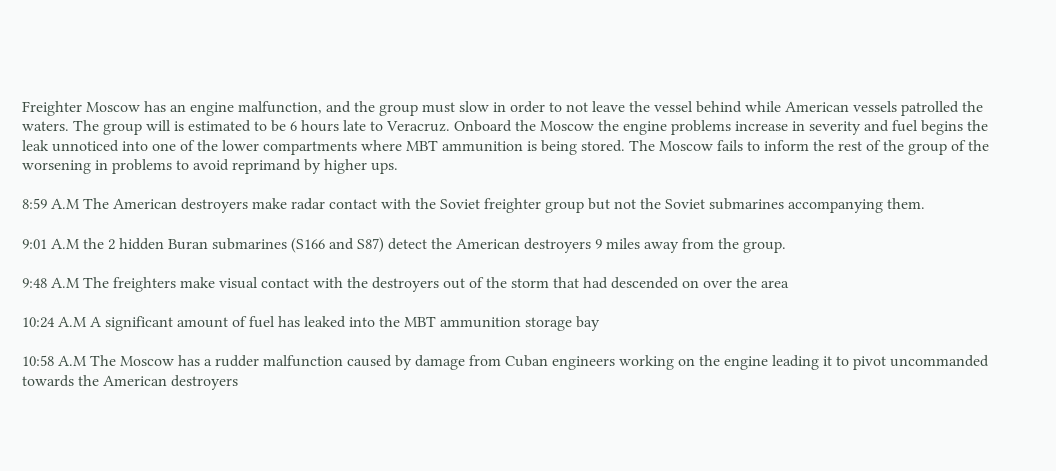Freighter Moscow has an engine malfunction, and the group must slow in order to not leave the vessel behind while American vessels patrolled the waters. The group will is estimated to be 6 hours late to Veracruz. Onboard the Moscow the engine problems increase in severity and fuel begins the leak unnoticed into one of the lower compartments where MBT ammunition is being stored. The Moscow fails to inform the rest of the group of the worsening in problems to avoid reprimand by higher ups.

8:59 A.M The American destroyers make radar contact with the Soviet freighter group but not the Soviet submarines accompanying them.

9:01 A.M the 2 hidden Buran submarines (S166 and S87) detect the American destroyers 9 miles away from the group.

9:48 A.M The freighters make visual contact with the destroyers out of the storm that had descended on over the area

10:24 A.M A significant amount of fuel has leaked into the MBT ammunition storage bay

10:58 A.M The Moscow has a rudder malfunction caused by damage from Cuban engineers working on the engine leading it to pivot uncommanded towards the American destroyers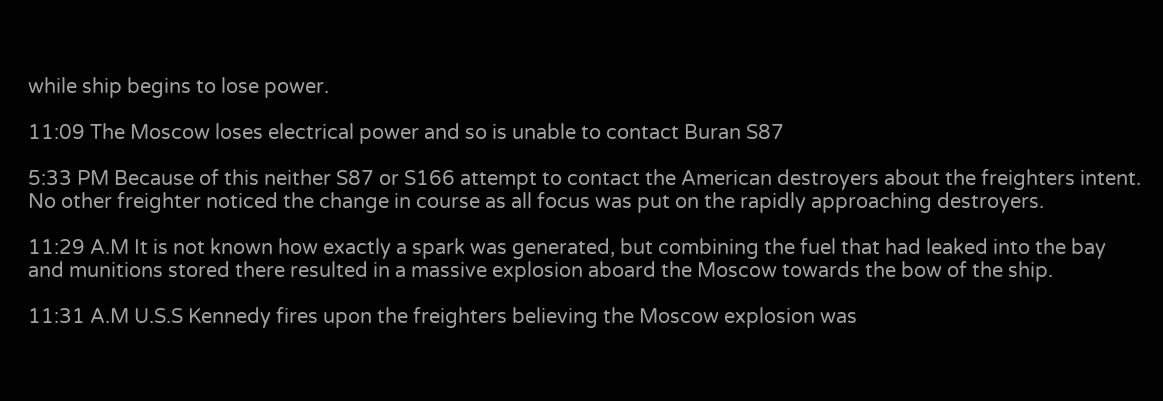while ship begins to lose power.

11:09 The Moscow loses electrical power and so is unable to contact Buran S87

5:33 PM Because of this neither S87 or S166 attempt to contact the American destroyers about the freighters intent. No other freighter noticed the change in course as all focus was put on the rapidly approaching destroyers.

11:29 A.M It is not known how exactly a spark was generated, but combining the fuel that had leaked into the bay and munitions stored there resulted in a massive explosion aboard the Moscow towards the bow of the ship.

11:31 A.M U.S.S Kennedy fires upon the freighters believing the Moscow explosion was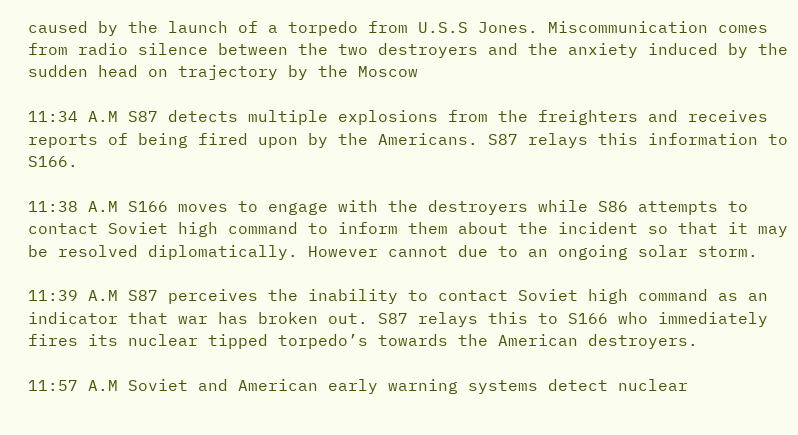caused by the launch of a torpedo from U.S.S Jones. Miscommunication comes from radio silence between the two destroyers and the anxiety induced by the sudden head on trajectory by the Moscow

11:34 A.M S87 detects multiple explosions from the freighters and receives reports of being fired upon by the Americans. S87 relays this information to S166.

11:38 A.M S166 moves to engage with the destroyers while S86 attempts to contact Soviet high command to inform them about the incident so that it may be resolved diplomatically. However cannot due to an ongoing solar storm.

11:39 A.M S87 perceives the inability to contact Soviet high command as an indicator that war has broken out. S87 relays this to S166 who immediately fires its nuclear tipped torpedo’s towards the American destroyers.

11:57 A.M Soviet and American early warning systems detect nuclear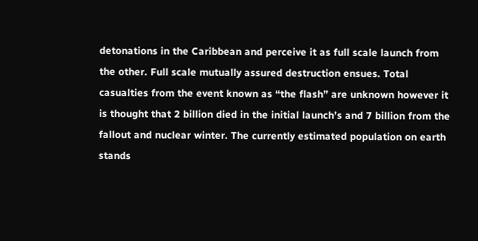detonations in the Caribbean and perceive it as full scale launch from the other. Full scale mutually assured destruction ensues. Total casualties from the event known as “the flash” are unknown however it is thought that 2 billion died in the initial launch’s and 7 billion from the fallout and nuclear winter. The currently estimated population on earth stands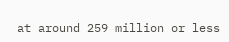at around 259 million or less